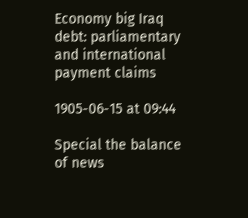Economy big Iraq debt: parliamentary and international payment claims

1905-06-15 at 09:44

Special the balance of news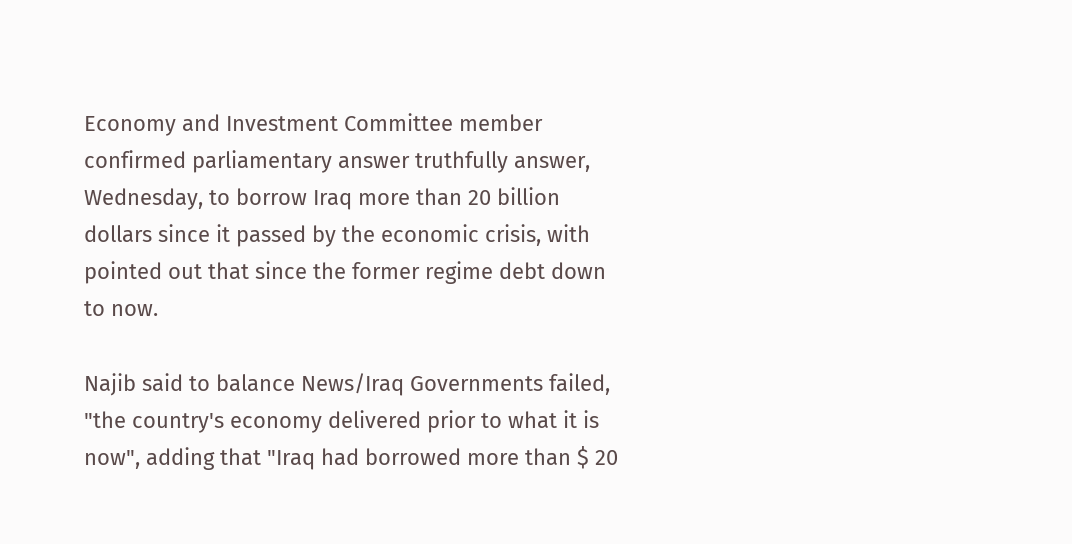Economy and Investment Committee member confirmed parliamentary answer truthfully answer, Wednesday, to borrow Iraq more than 20 billion dollars since it passed by the economic crisis, with pointed out that since the former regime debt down to now.

Najib said to balance News/Iraq Governments failed, "the country's economy delivered prior to what it is now", adding that "Iraq had borrowed more than $ 20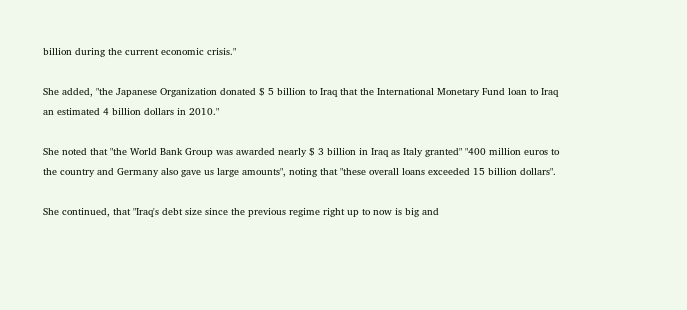billion during the current economic crisis."

She added, "the Japanese Organization donated $ 5 billion to Iraq that the International Monetary Fund loan to Iraq an estimated 4 billion dollars in 2010."

She noted that "the World Bank Group was awarded nearly $ 3 billion in Iraq as Italy granted" "400 million euros to the country and Germany also gave us large amounts", noting that "these overall loans exceeded 15 billion dollars".

She continued, that "Iraq's debt size since the previous regime right up to now is big and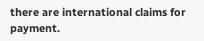there are international claims for payment.